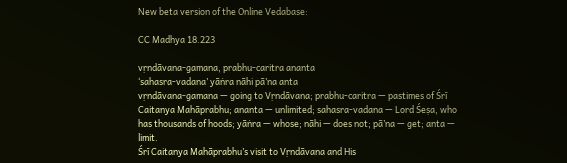New beta version of the Online Vedabase:

CC Madhya 18.223

vṛndāvana-gamana, prabhu-caritra ananta
‘sahasra-vadana’ yāṅra nāhi pā’na anta
vṛndāvana-gamana — going to Vṛndāvana; prabhu-caritra — pastimes of Śrī Caitanya Mahāprabhu; ananta — unlimited; sahasra-vadana — Lord Śeṣa, who has thousands of hoods; yāṅra — whose; nāhi — does not; pā’na — get; anta — limit.
Śrī Caitanya Mahāprabhu’s visit to Vṛndāvana and His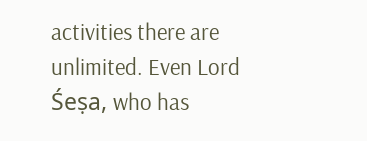activities there are unlimited. Even Lord Śeṣa, who has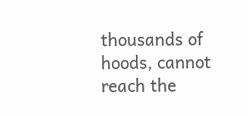thousands of hoods, cannot reach the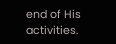end of His activities.